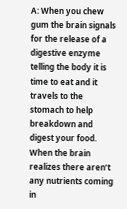A: When you chew gum the brain signals for the release of a digestive enzyme telling the body it is time to eat and it travels to the stomach to help breakdown and digest your food. When the brain realizes there aren’t any nutrients coming in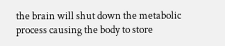the brain will shut down the metabolic process causing the body to store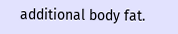additional body fat.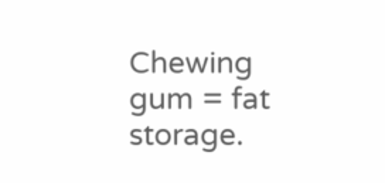Chewing gum = fat storage.